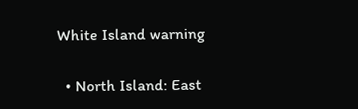White Island warning

  • North Island: East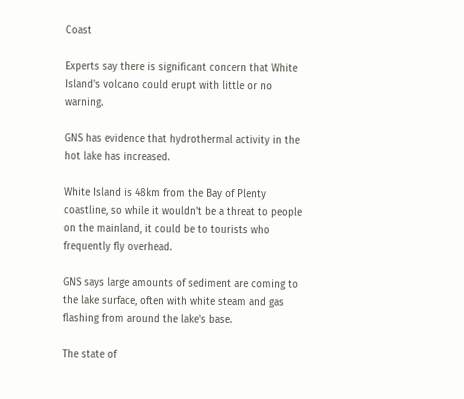Coast

Experts say there is significant concern that White Island's volcano could erupt with little or no warning.

GNS has evidence that hydrothermal activity in the hot lake has increased.

White Island is 48km from the Bay of Plenty coastline, so while it wouldn't be a threat to people on the mainland, it could be to tourists who frequently fly overhead.

GNS says large amounts of sediment are coming to the lake surface, often with white steam and gas flashing from around the lake's base.

The state of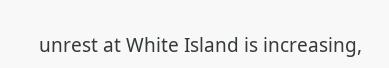unrest at White Island is increasing,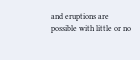and eruptions are possible with little or no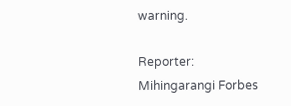warning.

Reporter:  Mihingarangi Forbes